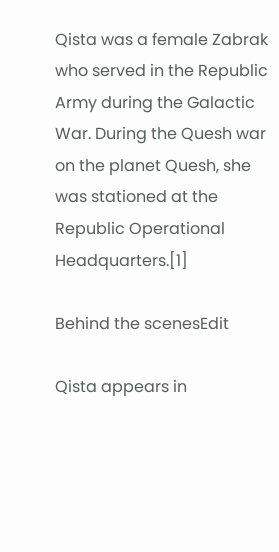Qista was a female Zabrak who served in the Republic Army during the Galactic War. During the Quesh war on the planet Quesh, she was stationed at the Republic Operational Headquarters.[1]

Behind the scenesEdit

Qista appears in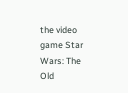the video game Star Wars: The Old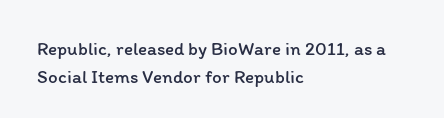Republic, released by BioWare in 2011, as a Social Items Vendor for Republic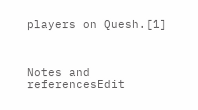players on Quesh.[1]



Notes and referencesEdit